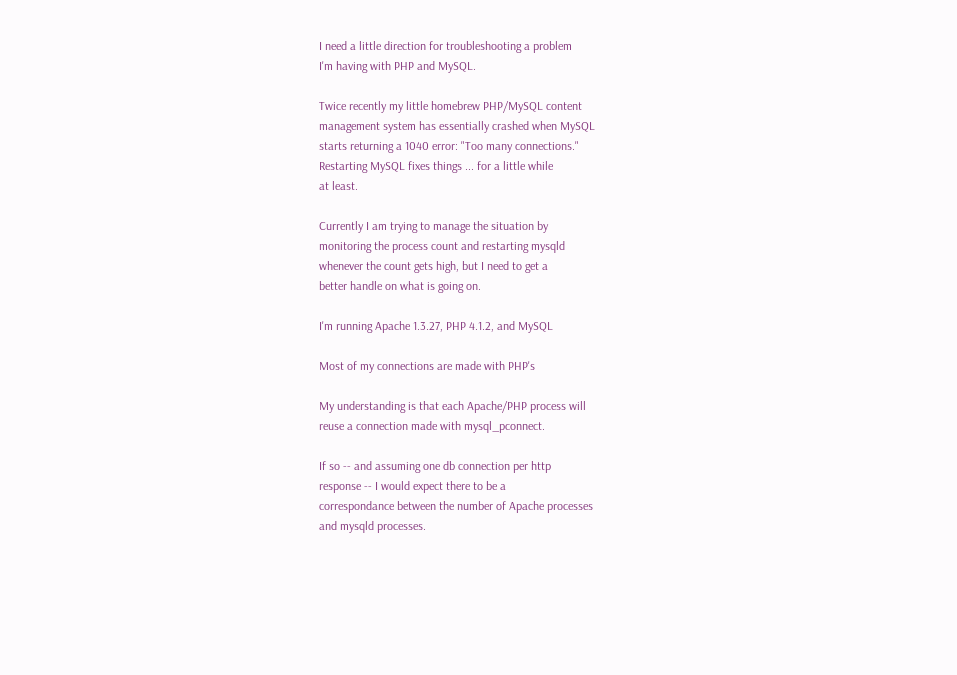I need a little direction for troubleshooting a problem
I'm having with PHP and MySQL.

Twice recently my little homebrew PHP/MySQL content
management system has essentially crashed when MySQL
starts returning a 1040 error: "Too many connections."
Restarting MySQL fixes things ... for a little while
at least.

Currently I am trying to manage the situation by
monitoring the process count and restarting mysqld
whenever the count gets high, but I need to get a
better handle on what is going on.

I'm running Apache 1.3.27, PHP 4.1.2, and MySQL

Most of my connections are made with PHP's

My understanding is that each Apache/PHP process will
reuse a connection made with mysql_pconnect.

If so -- and assuming one db connection per http
response -- I would expect there to be a
correspondance between the number of Apache processes
and mysqld processes.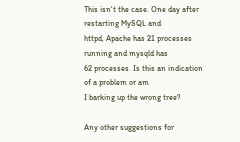This isn't the case. One day after restarting MySQL and
httpd, Apache has 21 processes running and mysqld has
62 processes. Is this an indication of a problem or am
I barking up the wrong tree?

Any other suggestions for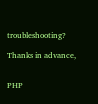troubleshooting?

Thanks in advance,


PHP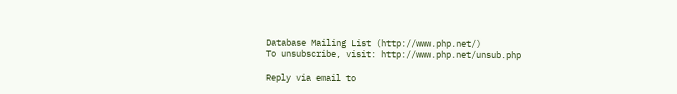Database Mailing List (http://www.php.net/)
To unsubscribe, visit: http://www.php.net/unsub.php

Reply via email to